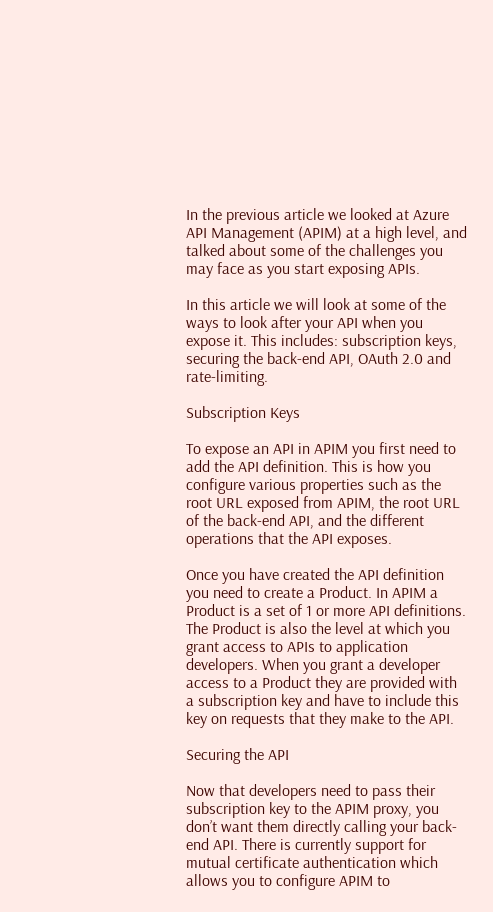In the previous article we looked at Azure API Management (APIM) at a high level, and talked about some of the challenges you may face as you start exposing APIs.

In this article we will look at some of the ways to look after your API when you expose it. This includes: subscription keys, securing the back-end API, OAuth 2.0 and rate-limiting.

Subscription Keys

To expose an API in APIM you first need to add the API definition. This is how you configure various properties such as the root URL exposed from APIM, the root URL of the back-end API, and the different operations that the API exposes.

Once you have created the API definition you need to create a Product. In APIM a Product is a set of 1 or more API definitions. The Product is also the level at which you grant access to APIs to application developers. When you grant a developer access to a Product they are provided with a subscription key and have to include this key on requests that they make to the API.

Securing the API

Now that developers need to pass their subscription key to the APIM proxy, you don’t want them directly calling your back-end API. There is currently support for mutual certificate authentication which allows you to configure APIM to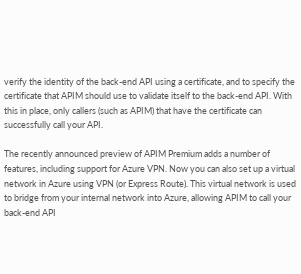verify the identity of the back-end API using a certificate, and to specify the certificate that APIM should use to validate itself to the back-end API. With this in place, only callers (such as APIM) that have the certificate can successfully call your API.

The recently announced preview of APIM Premium adds a number of features, including support for Azure VPN. Now you can also set up a virtual network in Azure using VPN (or Express Route). This virtual network is used to bridge from your internal network into Azure, allowing APIM to call your back-end API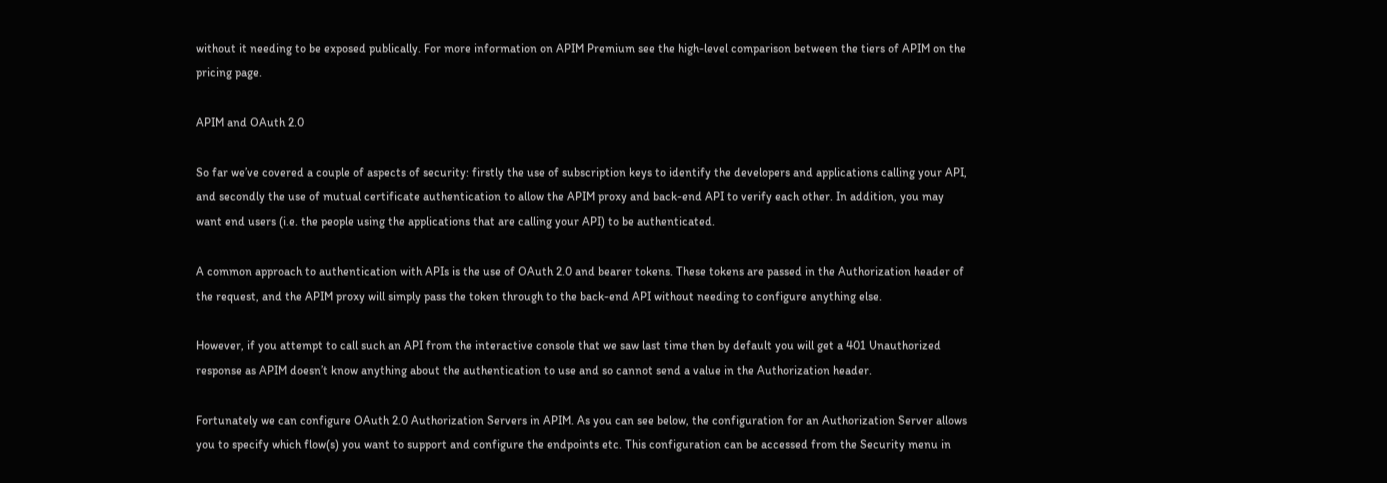without it needing to be exposed publically. For more information on APIM Premium see the high-level comparison between the tiers of APIM on the pricing page.

APIM and OAuth 2.0

So far we’ve covered a couple of aspects of security: firstly the use of subscription keys to identify the developers and applications calling your API, and secondly the use of mutual certificate authentication to allow the APIM proxy and back-end API to verify each other. In addition, you may want end users (i.e. the people using the applications that are calling your API) to be authenticated.

A common approach to authentication with APIs is the use of OAuth 2.0 and bearer tokens. These tokens are passed in the Authorization header of the request, and the APIM proxy will simply pass the token through to the back-end API without needing to configure anything else.

However, if you attempt to call such an API from the interactive console that we saw last time then by default you will get a 401 Unauthorized response as APIM doesn’t know anything about the authentication to use and so cannot send a value in the Authorization header.

Fortunately we can configure OAuth 2.0 Authorization Servers in APIM. As you can see below, the configuration for an Authorization Server allows you to specify which flow(s) you want to support and configure the endpoints etc. This configuration can be accessed from the Security menu in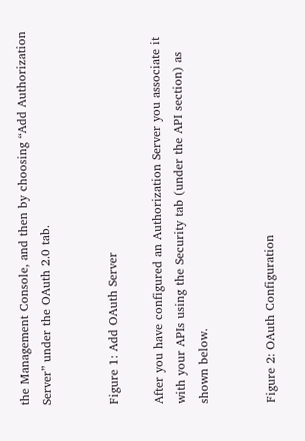the Management Console, and then by choosing “Add Authorization Server” under the OAuth 2.0 tab.


Figure 1: Add OAuth Server

After you have configured an Authorization Server you associate it with your APIs using the Security tab (under the API section) as shown below.


Figure 2: OAuth Configuration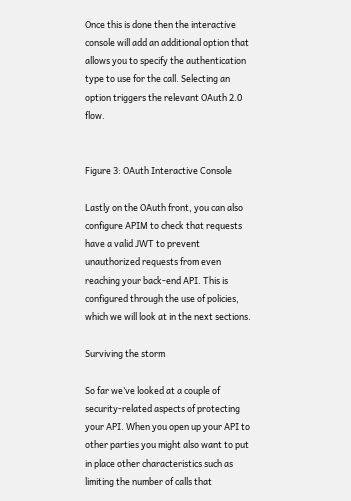Once this is done then the interactive console will add an additional option that allows you to specify the authentication type to use for the call. Selecting an option triggers the relevant OAuth 2.0 flow.


Figure 3: OAuth Interactive Console

Lastly on the OAuth front, you can also configure APIM to check that requests have a valid JWT to prevent unauthorized requests from even reaching your back-end API. This is configured through the use of policies, which we will look at in the next sections.

Surviving the storm

So far we’ve looked at a couple of security-related aspects of protecting your API. When you open up your API to other parties you might also want to put in place other characteristics such as limiting the number of calls that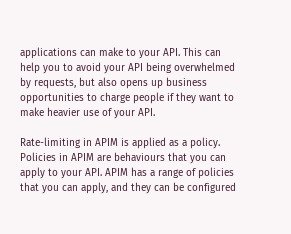applications can make to your API. This can help you to avoid your API being overwhelmed by requests, but also opens up business opportunities to charge people if they want to make heavier use of your API.

Rate-limiting in APIM is applied as a policy. Policies in APIM are behaviours that you can apply to your API. APIM has a range of policies that you can apply, and they can be configured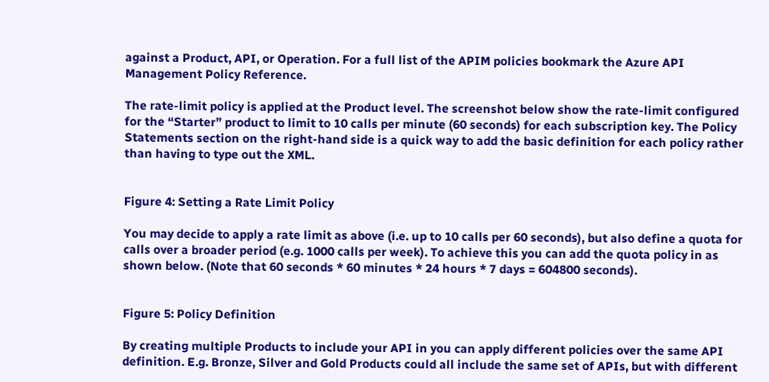against a Product, API, or Operation. For a full list of the APIM policies bookmark the Azure API Management Policy Reference.

The rate-limit policy is applied at the Product level. The screenshot below show the rate-limit configured for the “Starter” product to limit to 10 calls per minute (60 seconds) for each subscription key. The Policy Statements section on the right-hand side is a quick way to add the basic definition for each policy rather than having to type out the XML.


Figure 4: Setting a Rate Limit Policy

You may decide to apply a rate limit as above (i.e. up to 10 calls per 60 seconds), but also define a quota for calls over a broader period (e.g. 1000 calls per week). To achieve this you can add the quota policy in as shown below. (Note that 60 seconds * 60 minutes * 24 hours * 7 days = 604800 seconds).


Figure 5: Policy Definition

By creating multiple Products to include your API in you can apply different policies over the same API definition. E.g. Bronze, Silver and Gold Products could all include the same set of APIs, but with different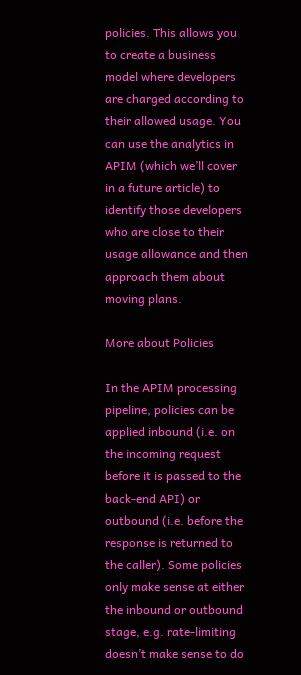policies. This allows you to create a business model where developers are charged according to their allowed usage. You can use the analytics in APIM (which we’ll cover in a future article) to identify those developers who are close to their usage allowance and then approach them about moving plans.

More about Policies

In the APIM processing pipeline, policies can be applied inbound (i.e. on the incoming request before it is passed to the back-end API) or outbound (i.e. before the response is returned to the caller). Some policies only make sense at either the inbound or outbound stage, e.g. rate-limiting doesn’t make sense to do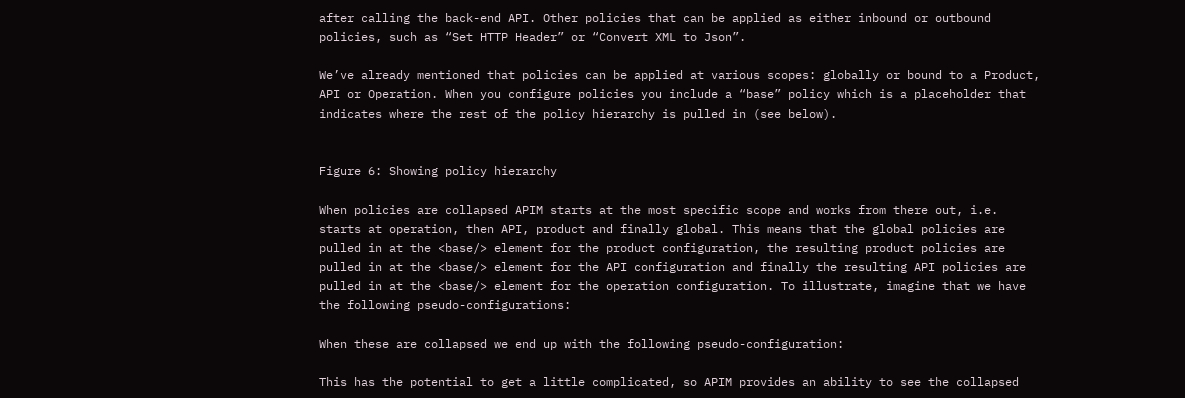after calling the back-end API. Other policies that can be applied as either inbound or outbound policies, such as “Set HTTP Header” or “Convert XML to Json”.

We’ve already mentioned that policies can be applied at various scopes: globally or bound to a Product, API or Operation. When you configure policies you include a “base” policy which is a placeholder that indicates where the rest of the policy hierarchy is pulled in (see below).


Figure 6: Showing policy hierarchy

When policies are collapsed APIM starts at the most specific scope and works from there out, i.e. starts at operation, then API, product and finally global. This means that the global policies are pulled in at the <base/> element for the product configuration, the resulting product policies are pulled in at the <base/> element for the API configuration and finally the resulting API policies are pulled in at the <base/> element for the operation configuration. To illustrate, imagine that we have the following pseudo-configurations:

When these are collapsed we end up with the following pseudo-configuration:

This has the potential to get a little complicated, so APIM provides an ability to see the collapsed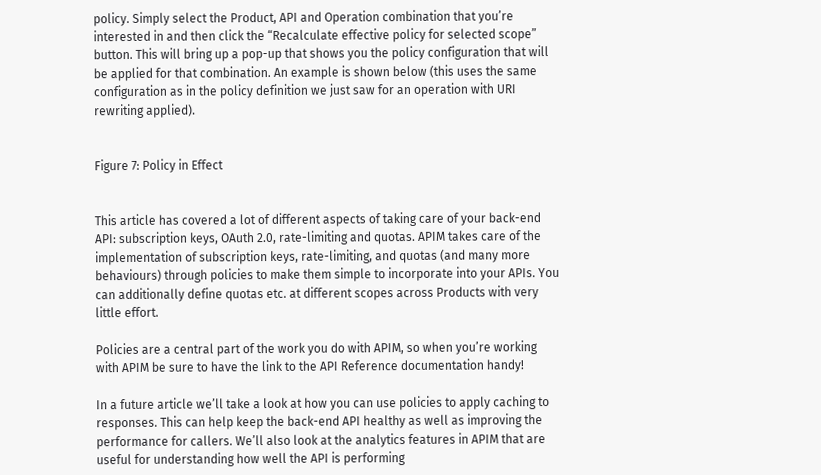policy. Simply select the Product, API and Operation combination that you’re interested in and then click the “Recalculate effective policy for selected scope” button. This will bring up a pop-up that shows you the policy configuration that will be applied for that combination. An example is shown below (this uses the same configuration as in the policy definition we just saw for an operation with URI rewriting applied).


Figure 7: Policy in Effect


This article has covered a lot of different aspects of taking care of your back-end API: subscription keys, OAuth 2.0, rate-limiting and quotas. APIM takes care of the implementation of subscription keys, rate-limiting, and quotas (and many more behaviours) through policies to make them simple to incorporate into your APIs. You can additionally define quotas etc. at different scopes across Products with very little effort.

Policies are a central part of the work you do with APIM, so when you’re working with APIM be sure to have the link to the API Reference documentation handy!

In a future article we’ll take a look at how you can use policies to apply caching to responses. This can help keep the back-end API healthy as well as improving the performance for callers. We’ll also look at the analytics features in APIM that are useful for understanding how well the API is performing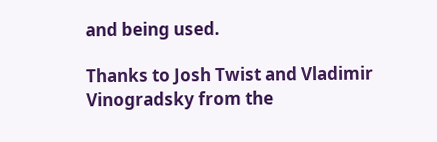and being used.

Thanks to Josh Twist and Vladimir Vinogradsky from the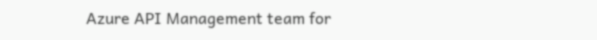Azure API Management team for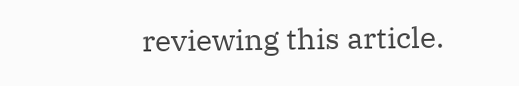reviewing this article.